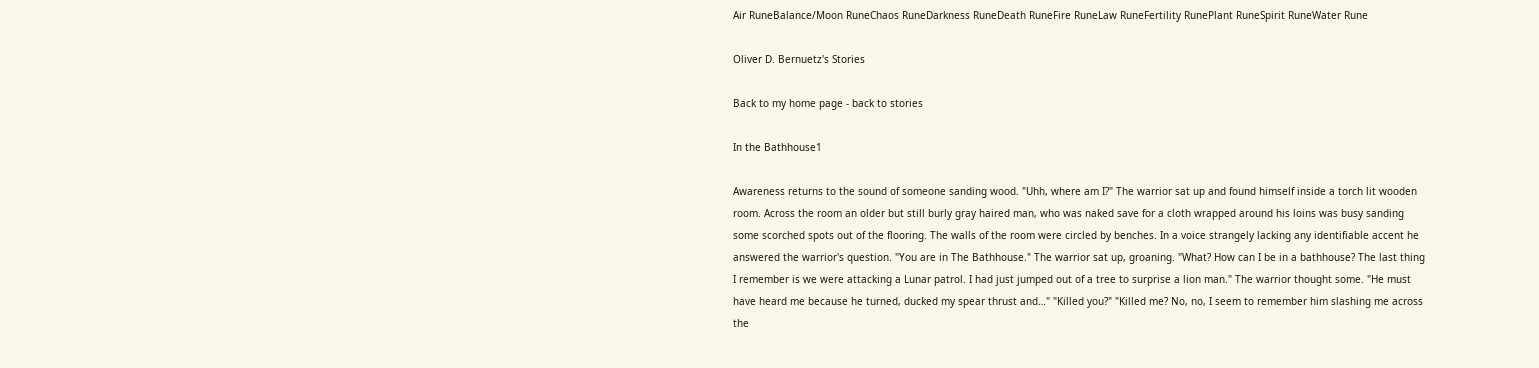Air RuneBalance/Moon RuneChaos RuneDarkness RuneDeath RuneFire RuneLaw RuneFertility RunePlant RuneSpirit RuneWater Rune

Oliver D. Bernuetz's Stories

Back to my home page - back to stories

In the Bathhouse1

Awareness returns to the sound of someone sanding wood. "Uhh, where am I?" The warrior sat up and found himself inside a torch lit wooden room. Across the room an older but still burly gray haired man, who was naked save for a cloth wrapped around his loins was busy sanding some scorched spots out of the flooring. The walls of the room were circled by benches. In a voice strangely lacking any identifiable accent he answered the warrior's question. "You are in The Bathhouse." The warrior sat up, groaning. "What? How can I be in a bathhouse? The last thing I remember is we were attacking a Lunar patrol. I had just jumped out of a tree to surprise a lion man." The warrior thought some. "He must have heard me because he turned, ducked my spear thrust and…" "Killed you?" "Killed me? No, no, I seem to remember him slashing me across the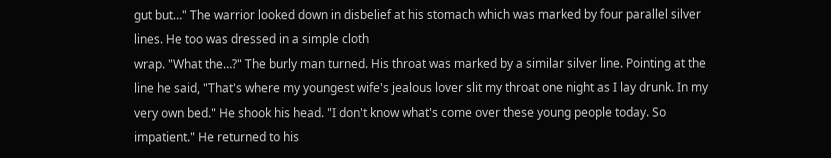gut but…" The warrior looked down in disbelief at his stomach which was marked by four parallel silver lines. He too was dressed in a simple cloth
wrap. "What the…?" The burly man turned. His throat was marked by a similar silver line. Pointing at the line he said, "That's where my youngest wife's jealous lover slit my throat one night as I lay drunk. In my very own bed." He shook his head. "I don't know what's come over these young people today. So impatient." He returned to his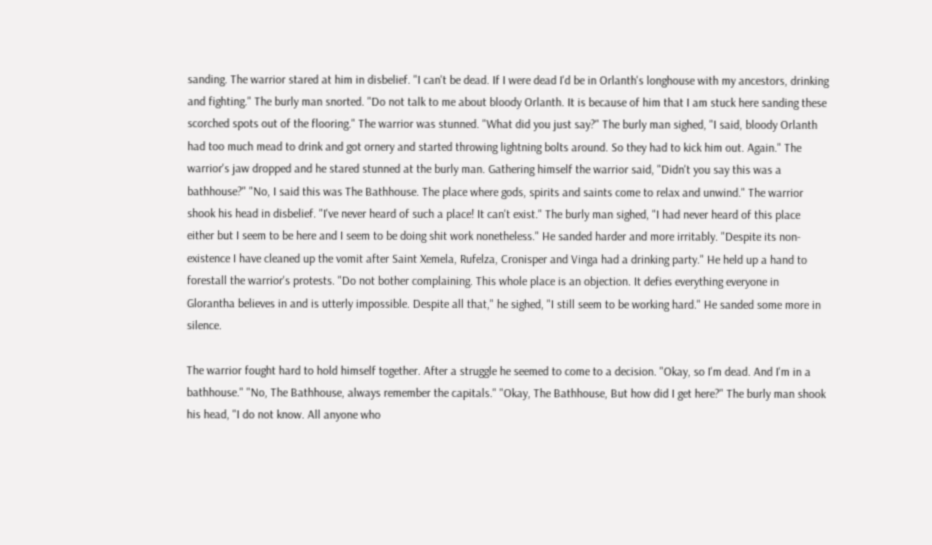sanding. The warrior stared at him in disbelief. "I can't be dead. If I were dead I'd be in Orlanth's longhouse with my ancestors, drinking and fighting." The burly man snorted. "Do not talk to me about bloody Orlanth. It is because of him that I am stuck here sanding these scorched spots out of the flooring." The warrior was stunned. "What did you just say?" The burly man sighed, "I said, bloody Orlanth had too much mead to drink and got ornery and started throwing lightning bolts around. So they had to kick him out. Again." The warrior's jaw dropped and he stared stunned at the burly man. Gathering himself the warrior said, "Didn't you say this was a bathhouse?" "No, I said this was The Bathhouse. The place where gods, spirits and saints come to relax and unwind." The warrior
shook his head in disbelief. "I've never heard of such a place! It can't exist." The burly man sighed, "I had never heard of this place either but I seem to be here and I seem to be doing shit work nonetheless." He sanded harder and more irritably. "Despite its non-existence I have cleaned up the vomit after Saint Xemela, Rufelza, Cronisper and Vinga had a drinking party." He held up a hand to forestall the warrior's protests. "Do not bother complaining. This whole place is an objection. It defies everything everyone in Glorantha believes in and is utterly impossible. Despite all that," he sighed, "I still seem to be working hard." He sanded some more in silence.

The warrior fought hard to hold himself together. After a struggle he seemed to come to a decision. "Okay, so I'm dead. And I'm in a bathhouse." "No, The Bathhouse, always remember the capitals." "Okay, The Bathhouse, But how did I get here?" The burly man shook his head, "I do not know. All anyone who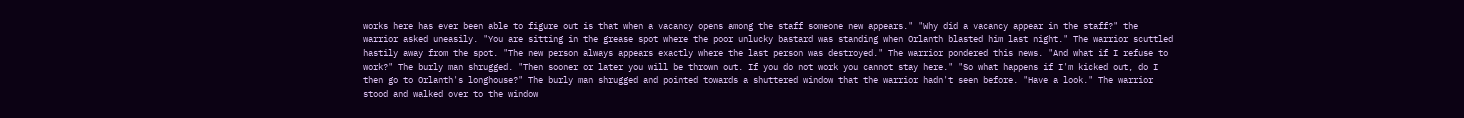works here has ever been able to figure out is that when a vacancy opens among the staff someone new appears." "Why did a vacancy appear in the staff?" the warrior asked uneasily. "You are sitting in the grease spot where the poor unlucky bastard was standing when Orlanth blasted him last night." The warrior scuttled hastily away from the spot. "The new person always appears exactly where the last person was destroyed." The warrior pondered this news. "And what if I refuse to work?" The burly man shrugged. "Then sooner or later you will be thrown out. If you do not work you cannot stay here." "So what happens if I'm kicked out, do I then go to Orlanth's longhouse?" The burly man shrugged and pointed towards a shuttered window that the warrior hadn't seen before. "Have a look." The warrior stood and walked over to the window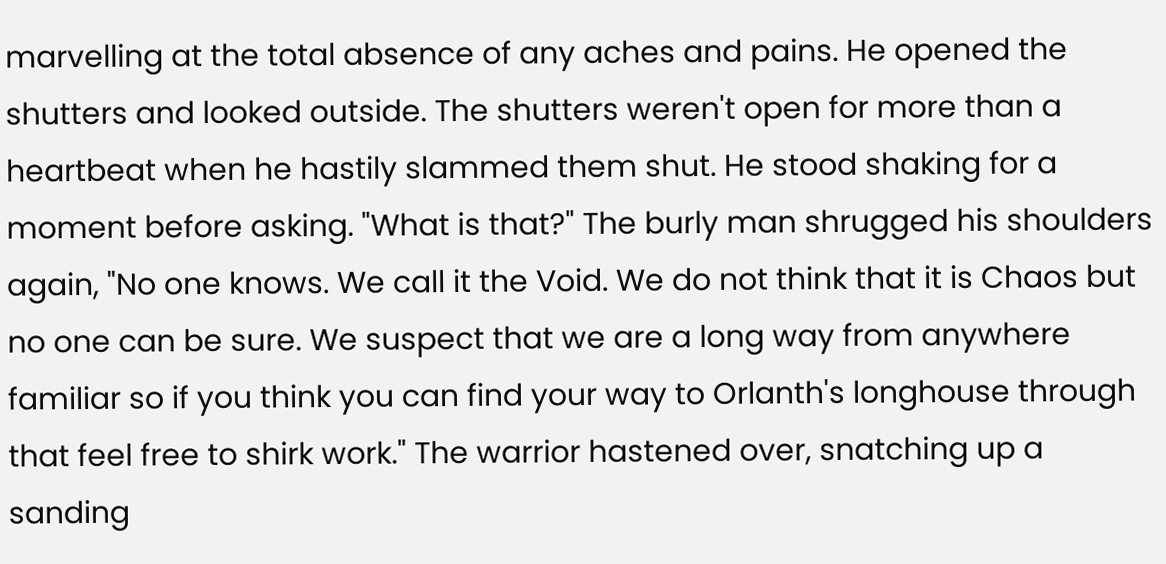marvelling at the total absence of any aches and pains. He opened the shutters and looked outside. The shutters weren't open for more than a heartbeat when he hastily slammed them shut. He stood shaking for a moment before asking. "What is that?" The burly man shrugged his shoulders again, "No one knows. We call it the Void. We do not think that it is Chaos but no one can be sure. We suspect that we are a long way from anywhere familiar so if you think you can find your way to Orlanth's longhouse through that feel free to shirk work." The warrior hastened over, snatching up a sanding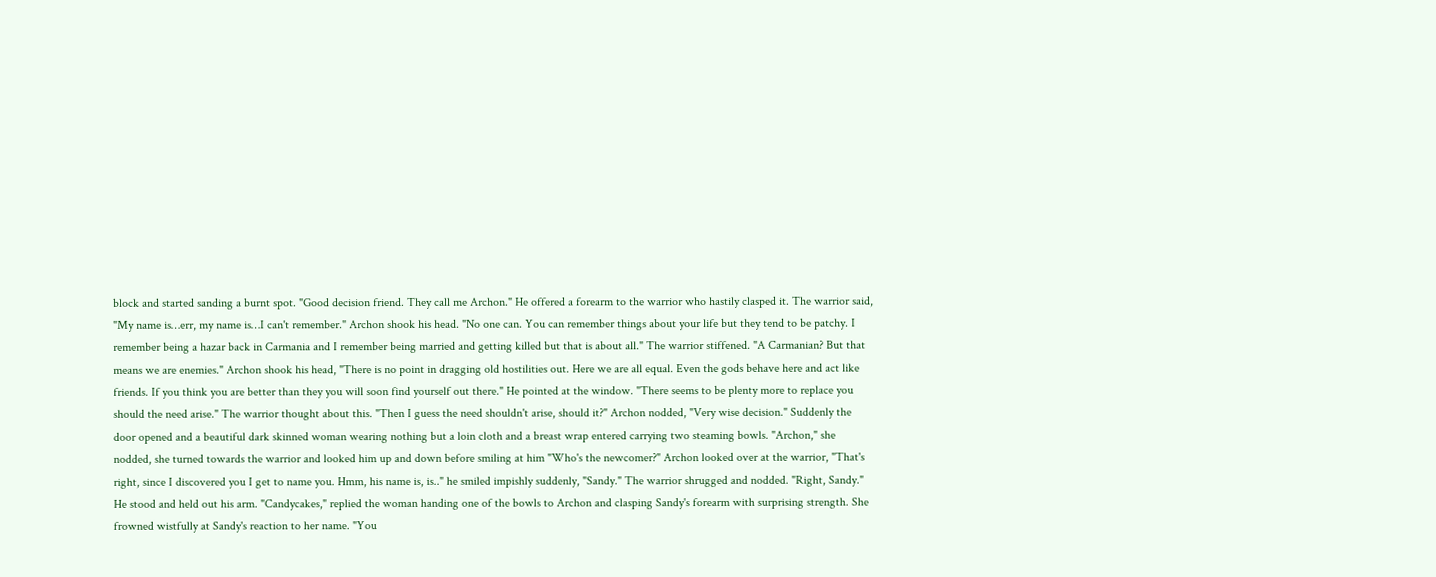block and started sanding a burnt spot. "Good decision friend. They call me Archon." He offered a forearm to the warrior who hastily clasped it. The warrior said, "My name is…err, my name is…I can't remember." Archon shook his head. "No one can. You can remember things about your life but they tend to be patchy. I remember being a hazar back in Carmania and I remember being married and getting killed but that is about all." The warrior stiffened. "A Carmanian? But that means we are enemies." Archon shook his head, "There is no point in dragging old hostilities out. Here we are all equal. Even the gods behave here and act like friends. If you think you are better than they you will soon find yourself out there." He pointed at the window. "There seems to be plenty more to replace you should the need arise." The warrior thought about this. "Then I guess the need shouldn't arise, should it?" Archon nodded, "Very wise decision." Suddenly the door opened and a beautiful dark skinned woman wearing nothing but a loin cloth and a breast wrap entered carrying two steaming bowls. "Archon," she nodded, she turned towards the warrior and looked him up and down before smiling at him "Who's the newcomer?" Archon looked over at the warrior, "That's right, since I discovered you I get to name you. Hmm, his name is, is.." he smiled impishly suddenly, "Sandy." The warrior shrugged and nodded. "Right, Sandy." He stood and held out his arm. "Candycakes," replied the woman handing one of the bowls to Archon and clasping Sandy's forearm with surprising strength. She frowned wistfully at Sandy's reaction to her name. "You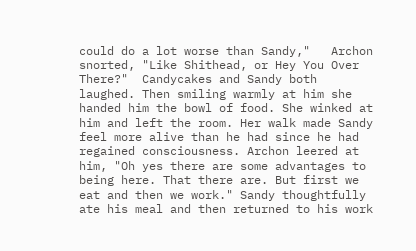could do a lot worse than Sandy,"   Archon snorted, "Like Shithead, or Hey You Over There?"  Candycakes and Sandy both laughed. Then smiling warmly at him she handed him the bowl of food. She winked at him and left the room. Her walk made Sandy feel more alive than he had since he had regained consciousness. Archon leered at him, "Oh yes there are some advantages to being here. That there are. But first we eat and then we work." Sandy thoughtfully ate his meal and then returned to his work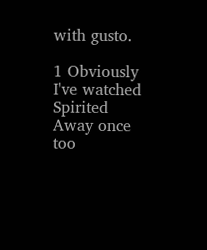with gusto.

1 Obviously I've watched Spirited Away once too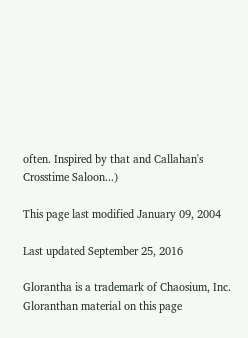often. Inspired by that and Callahan's Crosstime Saloon...)

This page last modified January 09, 2004

Last updated September 25, 2016

Glorantha is a trademark of Chaosium, Inc. Gloranthan material on this page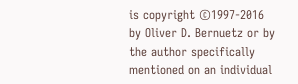is copyright ©1997-2016 by Oliver D. Bernuetz or by the author specifically mentioned on an individual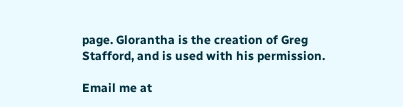page. Glorantha is the creation of Greg Stafford, and is used with his permission.

Email me at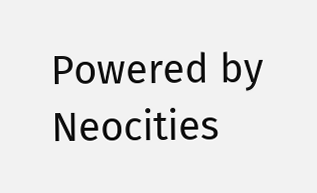Powered by Neocities